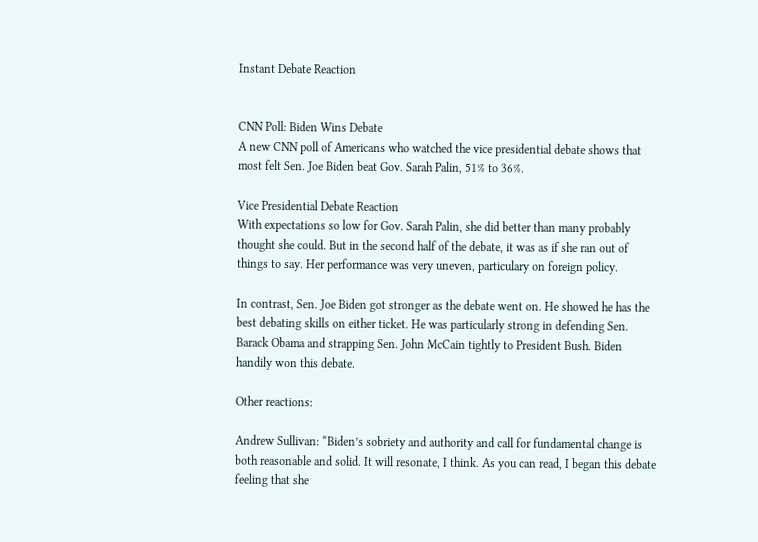Instant Debate Reaction


CNN Poll: Biden Wins Debate
A new CNN poll of Americans who watched the vice presidential debate shows that most felt Sen. Joe Biden beat Gov. Sarah Palin, 51% to 36%.

Vice Presidential Debate Reaction
With expectations so low for Gov. Sarah Palin, she did better than many probably thought she could. But in the second half of the debate, it was as if she ran out of things to say. Her performance was very uneven, particulary on foreign policy.

In contrast, Sen. Joe Biden got stronger as the debate went on. He showed he has the best debating skills on either ticket. He was particularly strong in defending Sen. Barack Obama and strapping Sen. John McCain tightly to President Bush. Biden handily won this debate.

Other reactions:

Andrew Sullivan: “Biden’s sobriety and authority and call for fundamental change is both reasonable and solid. It will resonate, I think. As you can read, I began this debate feeling that she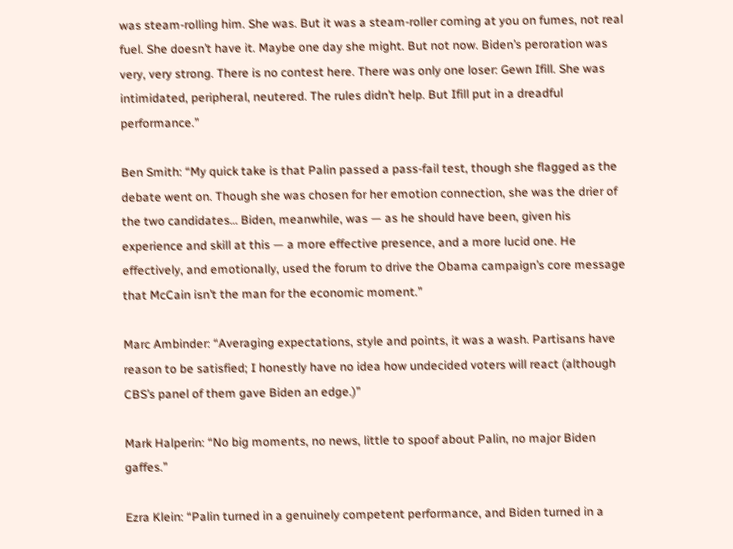was steam-rolling him. She was. But it was a steam-roller coming at you on fumes, not real fuel. She doesn’t have it. Maybe one day she might. But not now. Biden’s peroration was very, very strong. There is no contest here. There was only one loser: Gewn Ifill. She was intimidated, peripheral, neutered. The rules didn’t help. But Ifill put in a dreadful performance.”

Ben Smith: “My quick take is that Palin passed a pass-fail test, though she flagged as the debate went on. Though she was chosen for her emotion connection, she was the drier of the two candidates… Biden, meanwhile, was — as he should have been, given his experience and skill at this — a more effective presence, and a more lucid one. He effectively, and emotionally, used the forum to drive the Obama campaign’s core message that McCain isn’t the man for the economic moment.”

Marc Ambinder: “Averaging expectations, style and points, it was a wash. Partisans have reason to be satisfied; I honestly have no idea how undecided voters will react (although CBS’s panel of them gave Biden an edge.)”

Mark Halperin: “No big moments, no news, little to spoof about Palin, no major Biden gaffes.”

Ezra Klein: “Palin turned in a genuinely competent performance, and Biden turned in a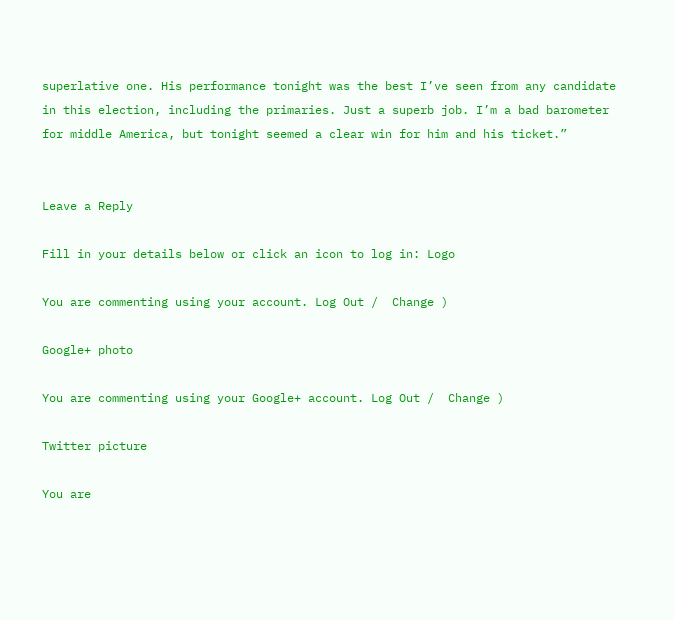superlative one. His performance tonight was the best I’ve seen from any candidate in this election, including the primaries. Just a superb job. I’m a bad barometer for middle America, but tonight seemed a clear win for him and his ticket.”


Leave a Reply

Fill in your details below or click an icon to log in: Logo

You are commenting using your account. Log Out /  Change )

Google+ photo

You are commenting using your Google+ account. Log Out /  Change )

Twitter picture

You are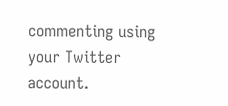commenting using your Twitter account.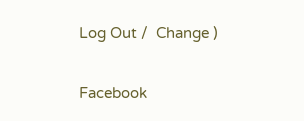Log Out /  Change )

Facebook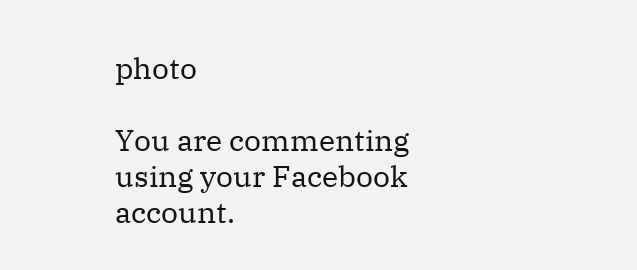photo

You are commenting using your Facebook account.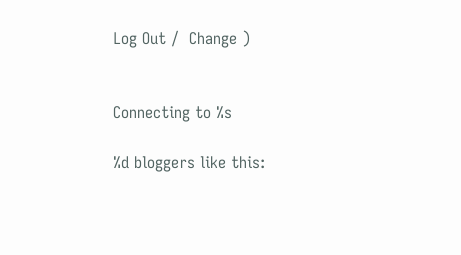Log Out /  Change )


Connecting to %s

%d bloggers like this: